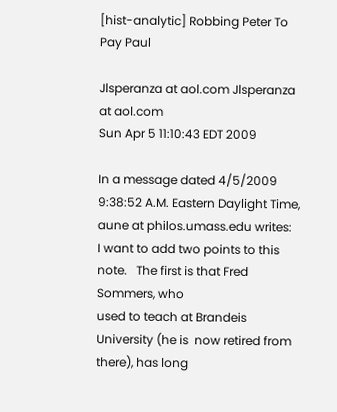[hist-analytic] Robbing Peter To Pay Paul

Jlsperanza at aol.com Jlsperanza at aol.com
Sun Apr 5 11:10:43 EDT 2009

In a message dated 4/5/2009 9:38:52 A.M. Eastern Daylight Time,
aune at philos.umass.edu writes:
I want to add two points to this note.   The first is that Fred Sommers, who
used to teach at Brandeis University (he is  now retired from there), has long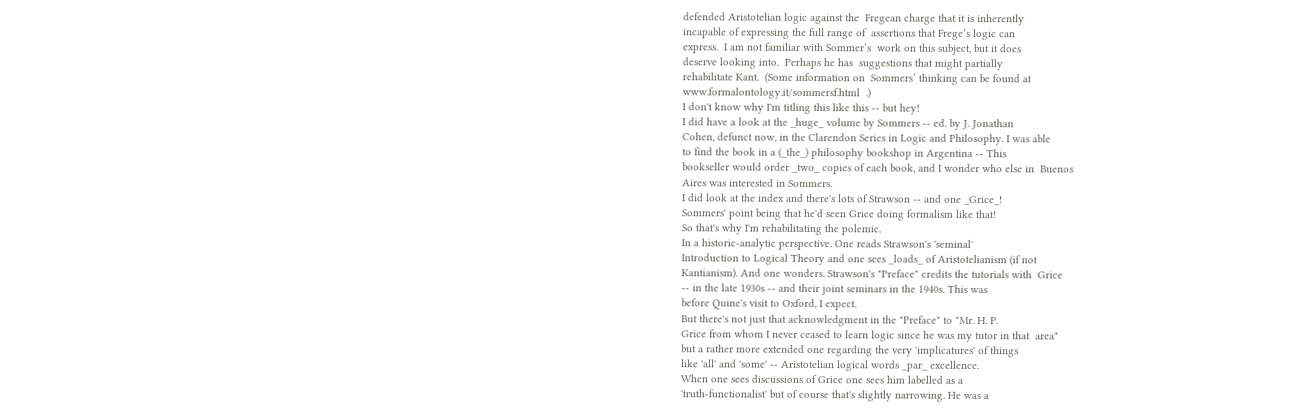defended Aristotelian logic against the  Fregean charge that it is inherently
incapable of expressing the full range of  assertions that Frege’s logic can
express.  I am not familiar with Sommer’s  work on this subject, but it does
deserve looking into.  Perhaps he has  suggestions that might partially
rehabilitate Kant.  (Some information on  Sommers’ thinking can be found at
www.formalontology.it/sommersf.html  .)
I don't know why I'm titling this like this -- but hey!
I did have a look at the _huge_ volume by Sommers -- ed. by J. Jonathan
Cohen, defunct now, in the Clarendon Series in Logic and Philosophy. I was able
to find the book in a (_the_) philosophy bookshop in Argentina -- This
bookseller would order _two_ copies of each book, and I wonder who else in  Buenos
Aires was interested in Sommers.
I did look at the index and there's lots of Strawson -- and one _Grice_!
Sommers' point being that he'd seen Grice doing formalism like that!
So that's why I'm rehabilitating the polemic.
In a historic-analytic perspective. One reads Strawson's 'seminal'
Introduction to Logical Theory and one sees _loads_ of Aristotelianism (if not
Kantianism). And one wonders. Strawson's "Preface" credits the tutorials with  Grice
-- in the late 1930s -- and their joint seminars in the 1940s. This was
before Quine's visit to Oxford, I expect.
But there's not just that acknowledgment in the "Preface" to "Mr. H. P.
Grice from whom I never ceased to learn logic since he was my tutor in that  area"
but a rather more extended one regarding the very 'implicatures' of things
like 'all' and 'some' -- Aristotelian logical words _par_ excellence.
When one sees discussions of Grice one sees him labelled as a
'truth-functionalist' but of course that's slightly narrowing. He was a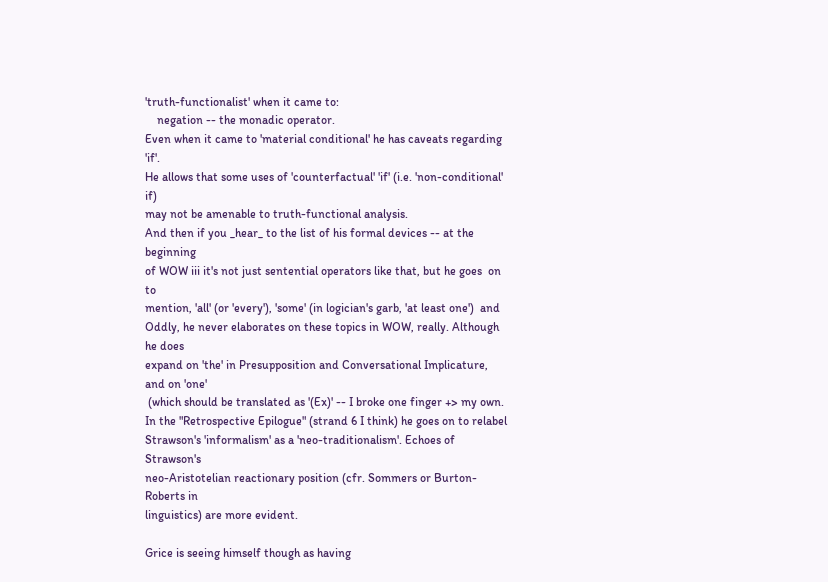'truth-functionalist' when it came to:
    negation -- the monadic operator.
Even when it came to 'material conditional' he has caveats regarding 'if'.
He allows that some uses of 'counterfactual' 'if' (i.e. 'non-conditional' if)
may not be amenable to truth-functional analysis.
And then if you _hear_ to the list of his formal devices -- at the  beginning
of WOW iii it's not just sentential operators like that, but he goes  on to
mention, 'all' (or 'every'), 'some' (in logician's garb, 'at least one')  and
Oddly, he never elaborates on these topics in WOW, really. Although he does
expand on 'the' in Presupposition and Conversational Implicature, and on 'one'
 (which should be translated as '(Ex)' -- I broke one finger +> my own.
In the "Retrospective Epilogue" (strand 6 I think) he goes on to relabel
Strawson's 'informalism' as a 'neo-traditionalism'. Echoes of Strawson's
neo-Aristotelian reactionary position (cfr. Sommers or Burton-Roberts in
linguistics) are more evident.

Grice is seeing himself though as having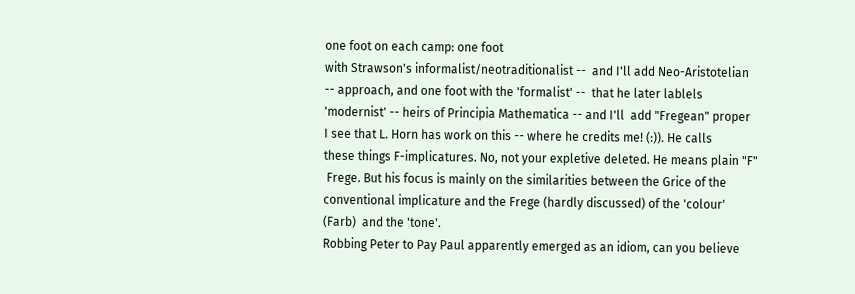one foot on each camp: one foot
with Strawson's informalist/neotraditionalist --  and I'll add Neo-Aristotelian
-- approach, and one foot with the 'formalist' --  that he later lablels
'modernist' -- heirs of Principia Mathematica -- and I'll  add "Fregean" proper
I see that L. Horn has work on this -- where he credits me! (:)). He calls
these things F-implicatures. No, not your expletive deleted. He means plain "F"
 Frege. But his focus is mainly on the similarities between the Grice of the
conventional implicature and the Frege (hardly discussed) of the 'colour'
(Farb)  and the 'tone'.
Robbing Peter to Pay Paul apparently emerged as an idiom, can you believe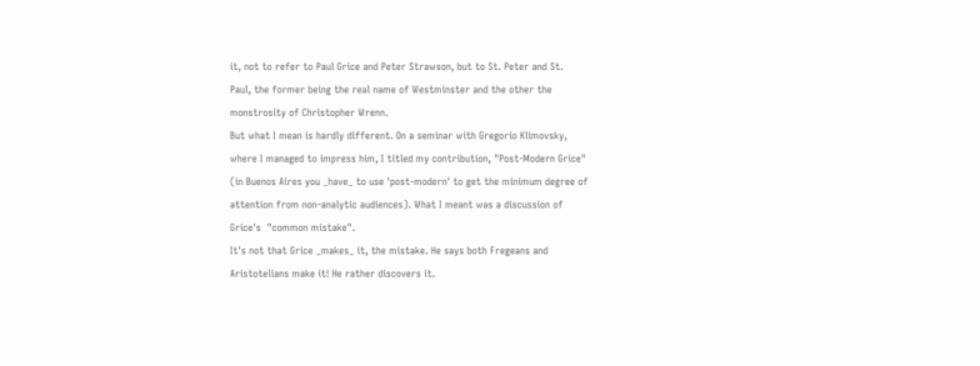it, not to refer to Paul Grice and Peter Strawson, but to St. Peter and St.
Paul, the former being the real name of Westminster and the other the
monstrosity of Christopher Wrenn.
But what I mean is hardly different. On a seminar with Gregorio Klimovsky,
where I managed to impress him, I titled my contribution, "Post-Modern Grice"
(in Buenos Aires you _have_ to use 'post-modern' to get the minimum degree of
attention from non-analytic audiences). What I meant was a discussion of
Grice's  "common mistake".
It's not that Grice _makes_ it, the mistake. He says both Fregeans and
Aristotelians make it! He rather discovers it.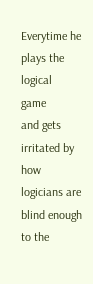Everytime he plays the logical  game
and gets irritated by how logicians are blind enough to the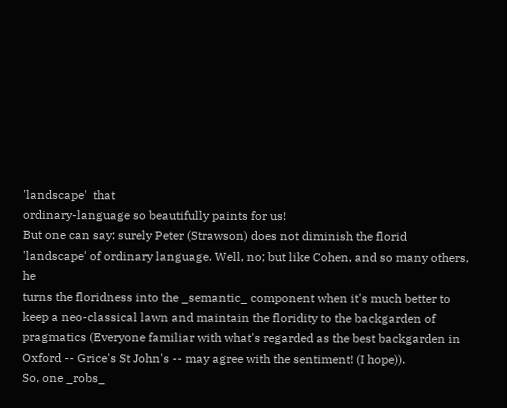'landscape'  that
ordinary-language so beautifully paints for us!
But one can say: surely Peter (Strawson) does not diminish the florid
'landscape' of ordinary language. Well, no; but like Cohen, and so many others,  he
turns the floridness into the _semantic_ component when it's much better to
keep a neo-classical lawn and maintain the floridity to the backgarden of
pragmatics (Everyone familiar with what's regarded as the best backgarden in
Oxford -- Grice's St John's -- may agree with the sentiment! (I hope)).
So, one _robs_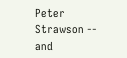Peter Strawson -- and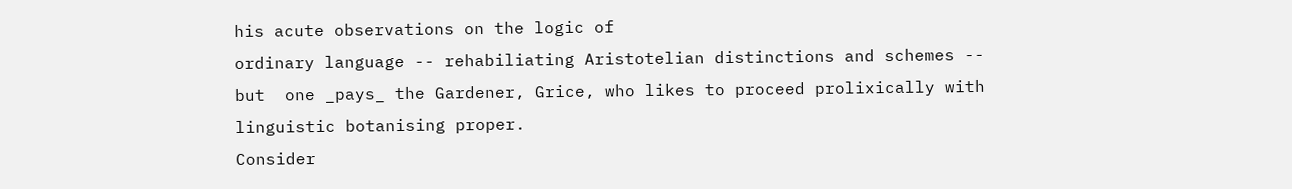his acute observations on the logic of
ordinary language -- rehabiliating Aristotelian distinctions and schemes --
but  one _pays_ the Gardener, Grice, who likes to proceed prolixically with
linguistic botanising proper.
Consider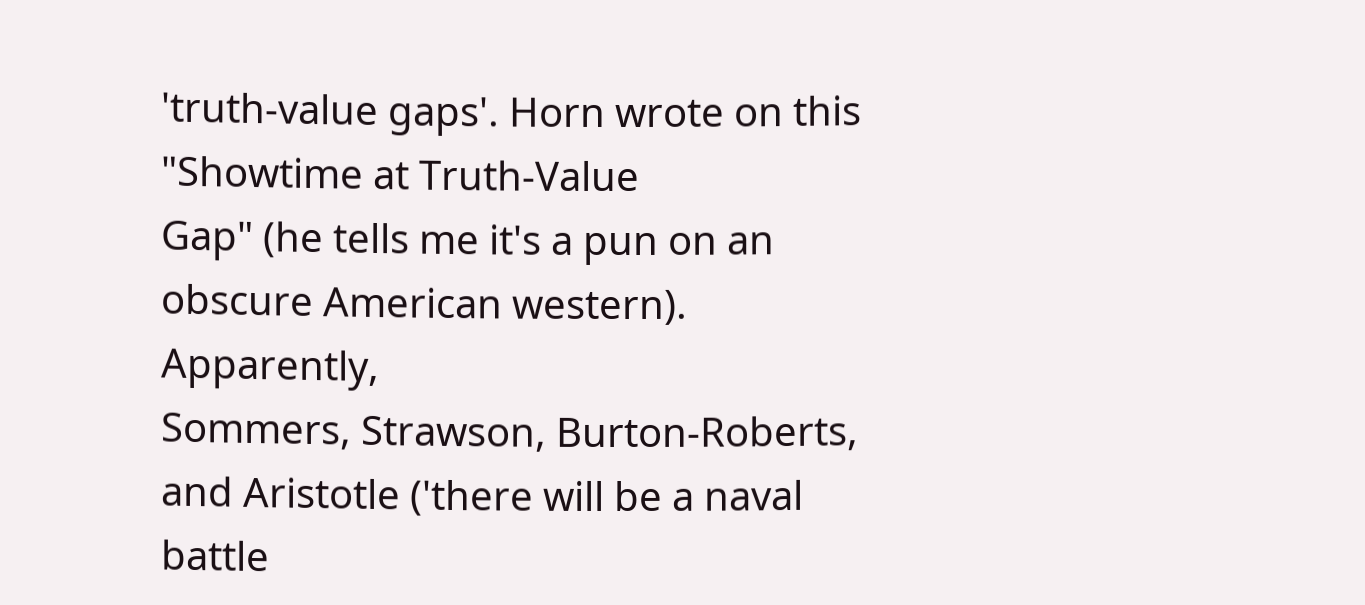'truth-value gaps'. Horn wrote on this "Showtime at Truth-Value
Gap" (he tells me it's a pun on an obscure American western). Apparently,
Sommers, Strawson, Burton-Roberts, and Aristotle ('there will be a naval battle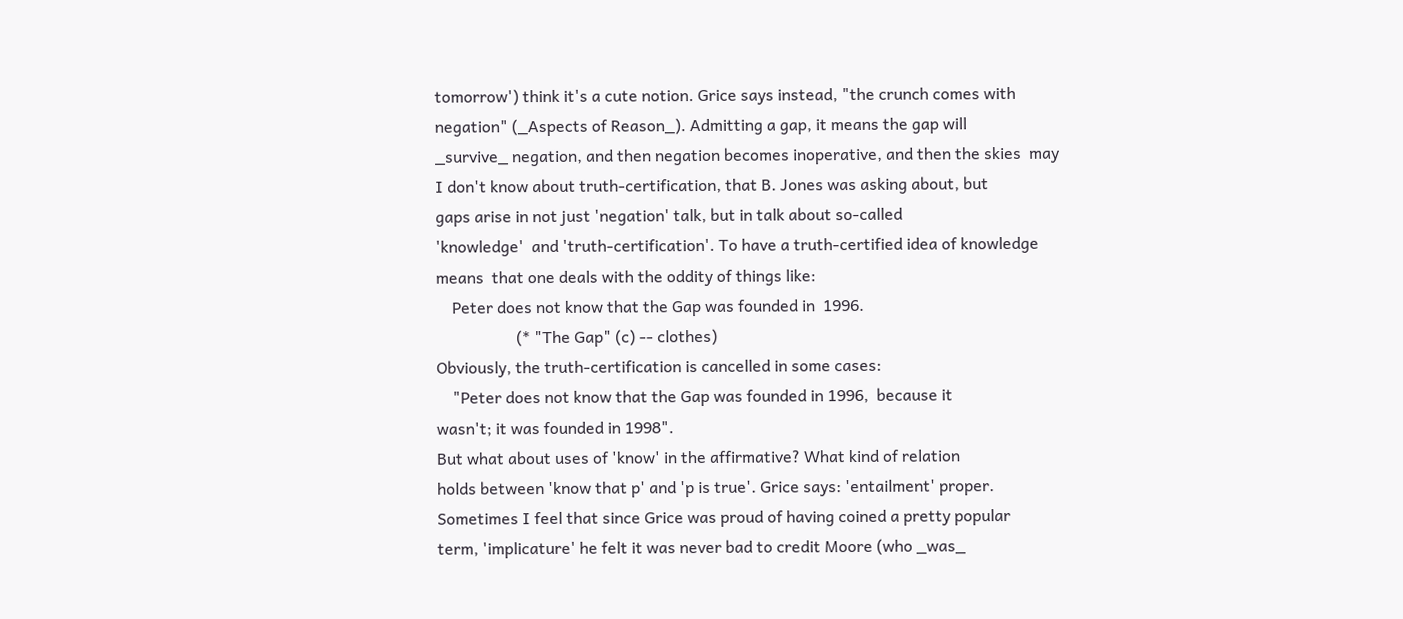tomorrow') think it's a cute notion. Grice says instead, "the crunch comes with
negation" (_Aspects of Reason_). Admitting a gap, it means the gap will
_survive_ negation, and then negation becomes inoperative, and then the skies  may
I don't know about truth-certification, that B. Jones was asking about, but
gaps arise in not just 'negation' talk, but in talk about so-called
'knowledge'  and 'truth-certification'. To have a truth-certified idea of knowledge
means  that one deals with the oddity of things like:
    Peter does not know that the Gap was founded in  1996.
                    (* "The Gap" (c) -- clothes)
Obviously, the truth-certification is cancelled in some cases:
    "Peter does not know that the Gap was founded in 1996,  because it
wasn't; it was founded in 1998".
But what about uses of 'know' in the affirmative? What kind of relation
holds between 'know that p' and 'p is true'. Grice says: 'entailment' proper.
Sometimes I feel that since Grice was proud of having coined a pretty popular
term, 'implicature' he felt it was never bad to credit Moore (who _was_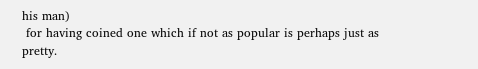his man)
 for having coined one which if not as popular is perhaps just as pretty.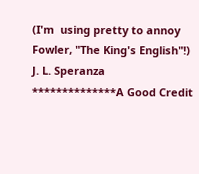(I'm  using pretty to annoy Fowler, "The King's English"!)
J. L. Speranza
**************A Good Credit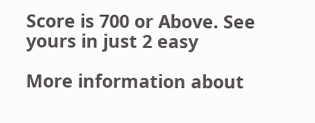Score is 700 or Above. See yours in just 2 easy

More information about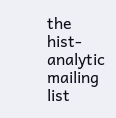the hist-analytic mailing list